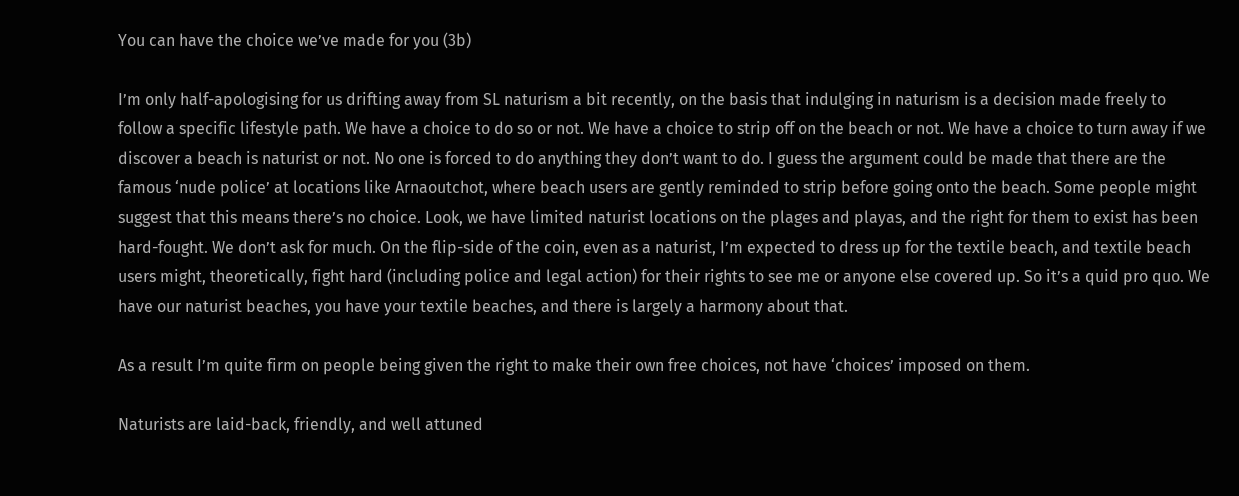You can have the choice we’ve made for you (3b)

I’m only half-apologising for us drifting away from SL naturism a bit recently, on the basis that indulging in naturism is a decision made freely to follow a specific lifestyle path. We have a choice to do so or not. We have a choice to strip off on the beach or not. We have a choice to turn away if we discover a beach is naturist or not. No one is forced to do anything they don’t want to do. I guess the argument could be made that there are the famous ‘nude police’ at locations like Arnaoutchot, where beach users are gently reminded to strip before going onto the beach. Some people might suggest that this means there’s no choice. Look, we have limited naturist locations on the plages and playas, and the right for them to exist has been hard-fought. We don’t ask for much. On the flip-side of the coin, even as a naturist, I’m expected to dress up for the textile beach, and textile beach users might, theoretically, fight hard (including police and legal action) for their rights to see me or anyone else covered up. So it’s a quid pro quo. We have our naturist beaches, you have your textile beaches, and there is largely a harmony about that.

As a result I’m quite firm on people being given the right to make their own free choices, not have ‘choices’ imposed on them.

Naturists are laid-back, friendly, and well attuned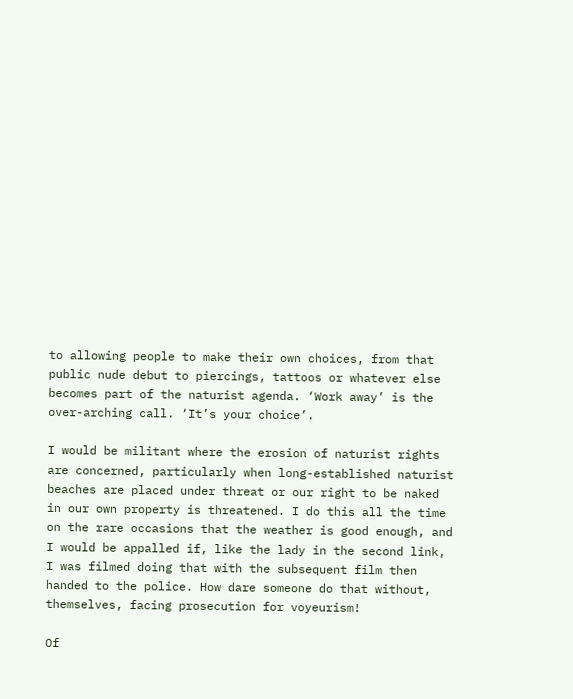to allowing people to make their own choices, from that public nude debut to piercings, tattoos or whatever else becomes part of the naturist agenda. ‘Work away’ is the over-arching call. ‘It’s your choice’.

I would be militant where the erosion of naturist rights are concerned, particularly when long-established naturist beaches are placed under threat or our right to be naked in our own property is threatened. I do this all the time on the rare occasions that the weather is good enough, and I would be appalled if, like the lady in the second link, I was filmed doing that with the subsequent film then handed to the police. How dare someone do that without, themselves, facing prosecution for voyeurism!

Of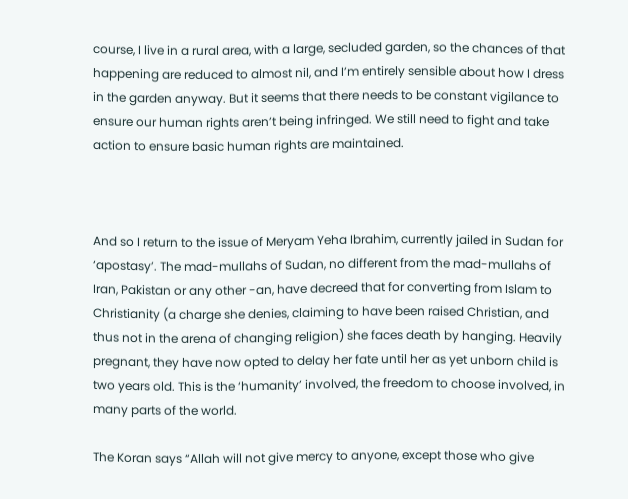course, I live in a rural area, with a large, secluded garden, so the chances of that happening are reduced to almost nil, and I’m entirely sensible about how I dress in the garden anyway. But it seems that there needs to be constant vigilance to ensure our human rights aren’t being infringed. We still need to fight and take action to ensure basic human rights are maintained.



And so I return to the issue of Meryam Yeha Ibrahim, currently jailed in Sudan for ‘apostasy’. The mad-mullahs of Sudan, no different from the mad-mullahs of Iran, Pakistan or any other -an, have decreed that for converting from Islam to Christianity (a charge she denies, claiming to have been raised Christian, and thus not in the arena of changing religion) she faces death by hanging. Heavily pregnant, they have now opted to delay her fate until her as yet unborn child is two years old. This is the ‘humanity’ involved, the freedom to choose involved, in many parts of the world.

The Koran says “Allah will not give mercy to anyone, except those who give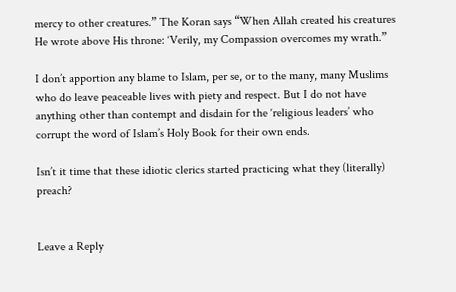mercy to other creatures.” The Koran says “When Allah created his creatures He wrote above His throne: ‘Verily, my Compassion overcomes my wrath.”

I don’t apportion any blame to Islam, per se, or to the many, many Muslims who do leave peaceable lives with piety and respect. But I do not have anything other than contempt and disdain for the ‘religious leaders’ who corrupt the word of Islam’s Holy Book for their own ends.

Isn’t it time that these idiotic clerics started practicing what they (literally) preach?


Leave a Reply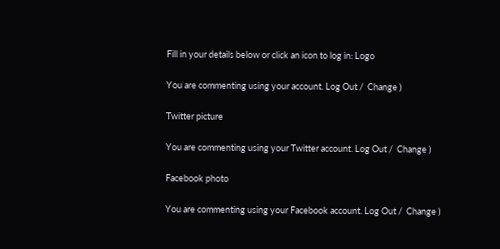Fill in your details below or click an icon to log in: Logo

You are commenting using your account. Log Out /  Change )

Twitter picture

You are commenting using your Twitter account. Log Out /  Change )

Facebook photo

You are commenting using your Facebook account. Log Out /  Change )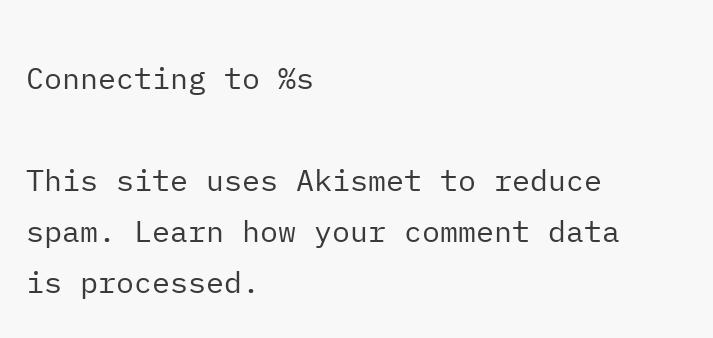Connecting to %s

This site uses Akismet to reduce spam. Learn how your comment data is processed.